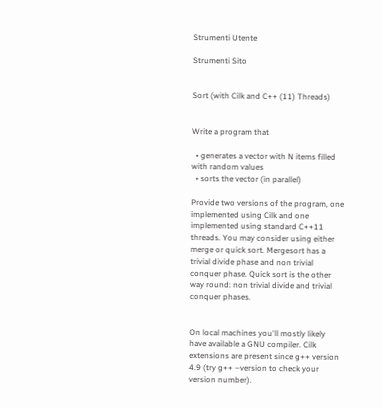Strumenti Utente

Strumenti Sito


Sort (with Cilk and C++ (11) Threads)


Write a program that

  • generates a vector with N items filled with random values
  • sorts the vector (in parallel)

Provide two versions of the program, one implemented using Cilk and one implemented using standard C++11 threads. You may consider using either merge or quick sort. Mergesort has a trivial divide phase and non trivial conquer phase. Quick sort is the other way round: non trivial divide and trivial conquer phases.


On local machines you'll mostly likely have available a GNU compiler. Cilk extensions are present since g++ version 4.9 (try g++ –version to check your version number).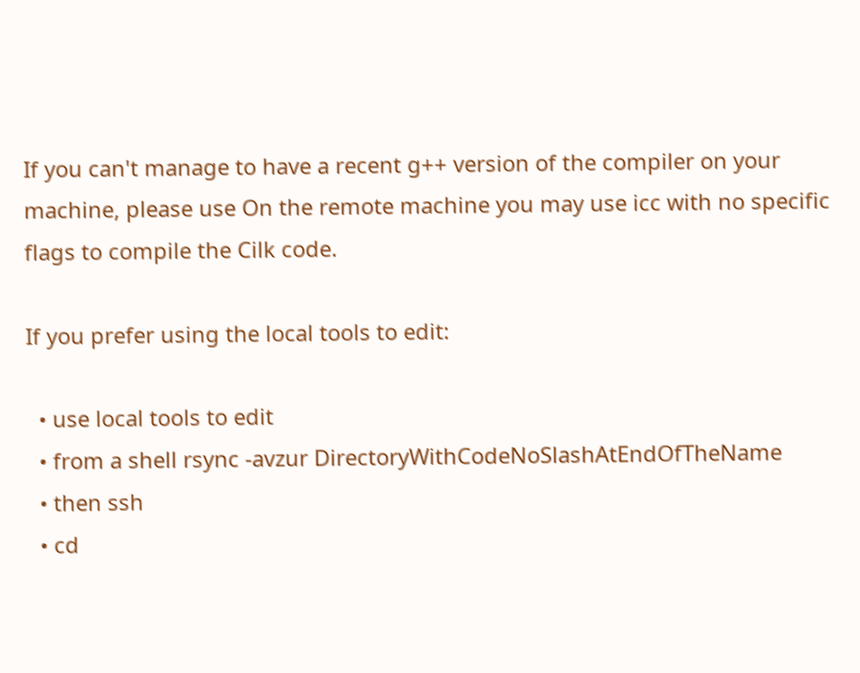If you can't manage to have a recent g++ version of the compiler on your machine, please use On the remote machine you may use icc with no specific flags to compile the Cilk code.

If you prefer using the local tools to edit:

  • use local tools to edit
  • from a shell rsync -avzur DirectoryWithCodeNoSlashAtEndOfTheName
  • then ssh
  • cd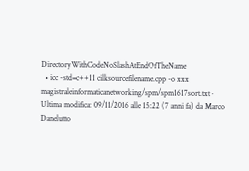DirectoryWithCodeNoSlashAtEndOfTheName
  • icc -std=c++11 cilksourcefilename.cpp -o xxx
magistraleinformaticanetworking/spm/spm1617sort.txt · Ultima modifica: 09/11/2016 alle 15:22 (7 anni fa) da Marco Danelutto